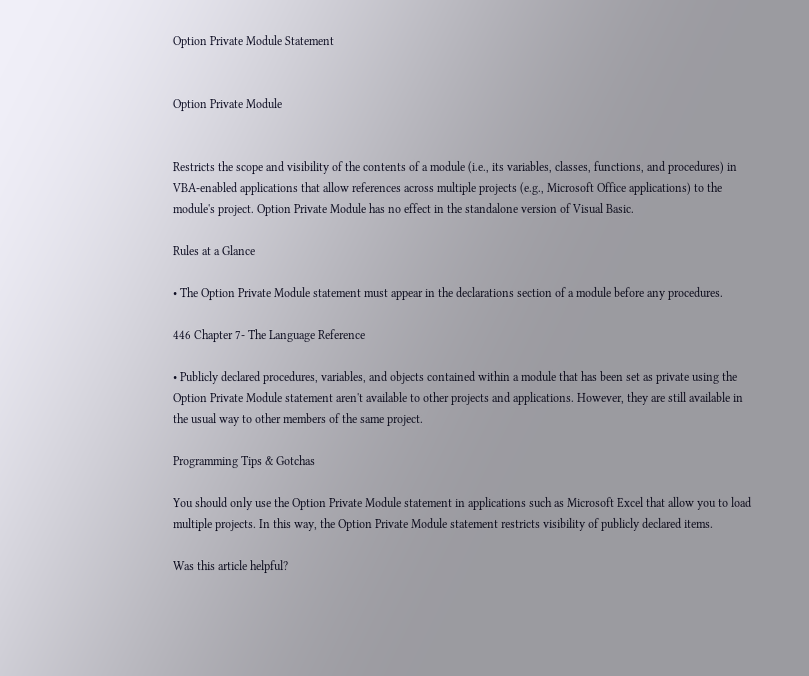Option Private Module Statement


Option Private Module


Restricts the scope and visibility of the contents of a module (i.e., its variables, classes, functions, and procedures) in VBA-enabled applications that allow references across multiple projects (e.g., Microsoft Office applications) to the module's project. Option Private Module has no effect in the standalone version of Visual Basic.

Rules at a Glance

• The Option Private Module statement must appear in the declarations section of a module before any procedures.

446 Chapter 7- The Language Reference

• Publicly declared procedures, variables, and objects contained within a module that has been set as private using the Option Private Module statement aren't available to other projects and applications. However, they are still available in the usual way to other members of the same project.

Programming Tips & Gotchas

You should only use the Option Private Module statement in applications such as Microsoft Excel that allow you to load multiple projects. In this way, the Option Private Module statement restricts visibility of publicly declared items.

Was this article helpful?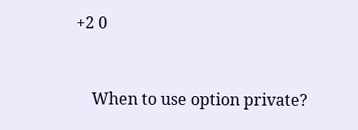+2 0


    When to use option private?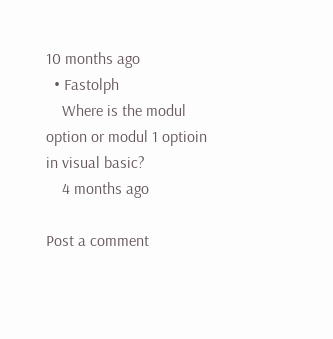10 months ago
  • Fastolph
    Where is the modul option or modul 1 optioin in visual basic?
    4 months ago

Post a comment